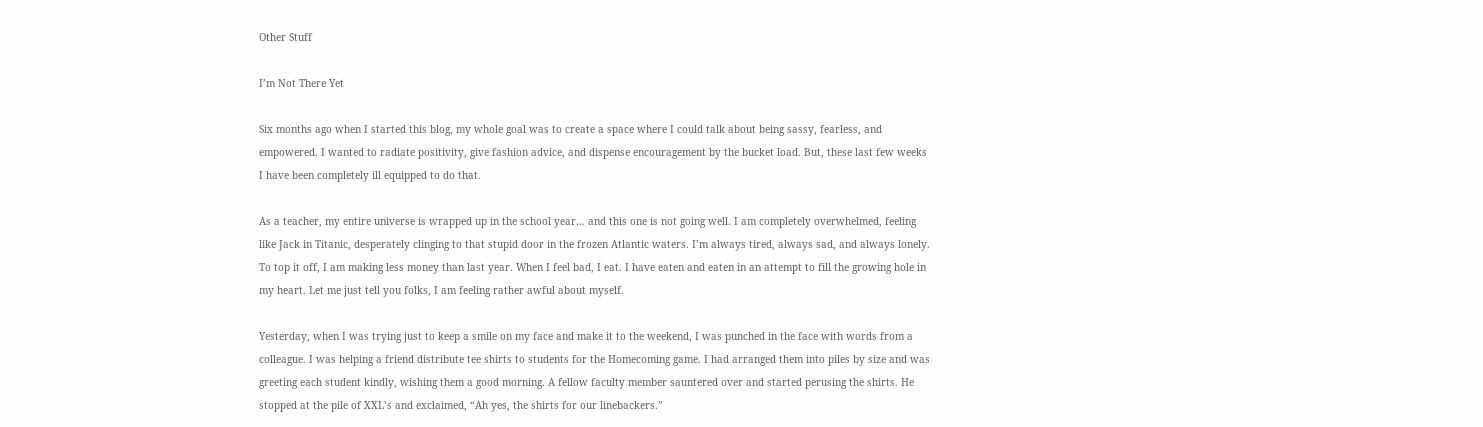Other Stuff

I’m Not There Yet

Six months ago when I started this blog, my whole goal was to create a space where I could talk about being sassy, fearless, and empowered. I wanted to radiate positivity, give fashion advice, and dispense encouragement by the bucket load. But, these last few weeks I have been completely ill equipped to do that.

As a teacher, my entire universe is wrapped up in the school year… and this one is not going well. I am completely overwhelmed, feeling like Jack in Titanic, desperately clinging to that stupid door in the frozen Atlantic waters. I’m always tired, always sad, and always lonely. To top it off, I am making less money than last year. When I feel bad, I eat. I have eaten and eaten in an attempt to fill the growing hole in my heart. Let me just tell you folks, I am feeling rather awful about myself.

Yesterday, when I was trying just to keep a smile on my face and make it to the weekend, I was punched in the face with words from a colleague. I was helping a friend distribute tee shirts to students for the Homecoming game. I had arranged them into piles by size and was greeting each student kindly, wishing them a good morning. A fellow faculty member sauntered over and started perusing the shirts. He stopped at the pile of XXL’s and exclaimed, “Ah yes, the shirts for our linebackers.”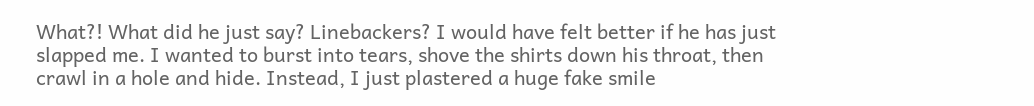What?! What did he just say? Linebackers? I would have felt better if he has just slapped me. I wanted to burst into tears, shove the shirts down his throat, then crawl in a hole and hide. Instead, I just plastered a huge fake smile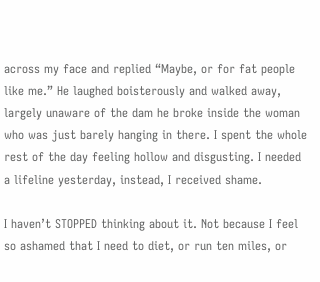across my face and replied “Maybe, or for fat people like me.” He laughed boisterously and walked away, largely unaware of the dam he broke inside the woman who was just barely hanging in there. I spent the whole rest of the day feeling hollow and disgusting. I needed a lifeline yesterday, instead, I received shame.

I haven’t STOPPED thinking about it. Not because I feel so ashamed that I need to diet, or run ten miles, or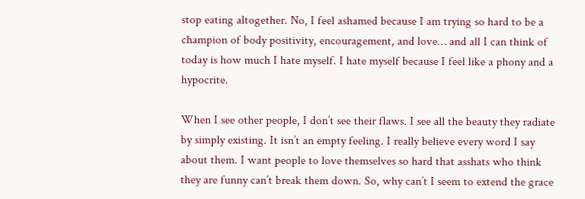stop eating altogether. No, I feel ashamed because I am trying so hard to be a champion of body positivity, encouragement, and love… and all I can think of today is how much I hate myself. I hate myself because I feel like a phony and a hypocrite.

When I see other people, I don’t see their flaws. I see all the beauty they radiate by simply existing. It isn’t an empty feeling. I really believe every word I say about them. I want people to love themselves so hard that asshats who think they are funny can’t break them down. So, why can’t I seem to extend the grace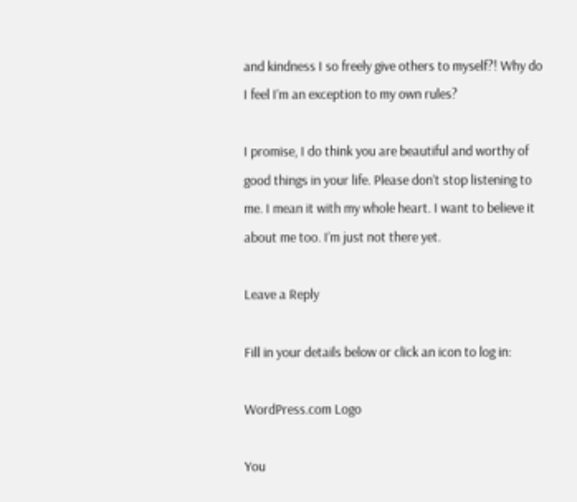and kindness I so freely give others to myself?! Why do I feel I’m an exception to my own rules?

I promise, I do think you are beautiful and worthy of good things in your life. Please don’t stop listening to me. I mean it with my whole heart. I want to believe it about me too. I’m just not there yet.

Leave a Reply

Fill in your details below or click an icon to log in:

WordPress.com Logo

You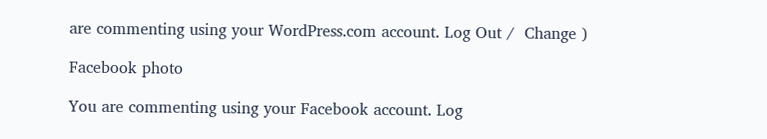are commenting using your WordPress.com account. Log Out /  Change )

Facebook photo

You are commenting using your Facebook account. Log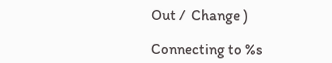Out /  Change )

Connecting to %s